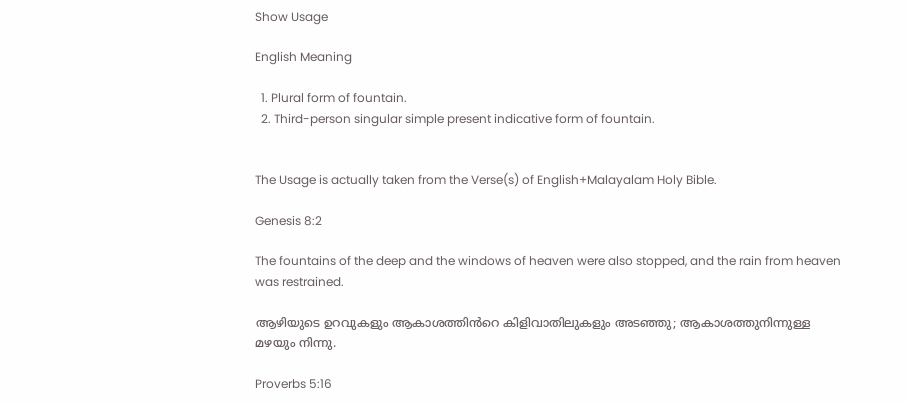Show Usage

English Meaning

  1. Plural form of fountain.
  2. Third-person singular simple present indicative form of fountain.


The Usage is actually taken from the Verse(s) of English+Malayalam Holy Bible.

Genesis 8:2

The fountains of the deep and the windows of heaven were also stopped, and the rain from heaven was restrained.

ആഴിയുടെ ഉറവുകളും ആകാശത്തിൻറെ കിളിവാതിലുകളും അടഞ്ഞു; ആകാശത്തുനിന്നുള്ള മഴയും നിന്നു.

Proverbs 5:16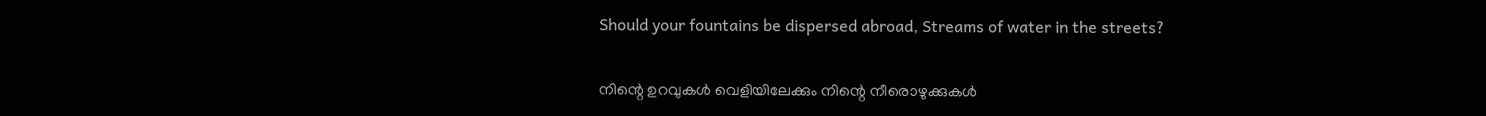Should your fountains be dispersed abroad, Streams of water in the streets?

നിന്റെ ഉറവുകൾ വെളിയിലേക്കും നിന്റെ നീരൊഴുക്കുകൾ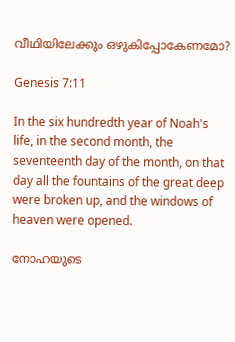വീഥിയിലേക്കും ഒഴുകിപ്പോകേണമോ?

Genesis 7:11

In the six hundredth year of Noah's life, in the second month, the seventeenth day of the month, on that day all the fountains of the great deep were broken up, and the windows of heaven were opened.

നോഹയുടെ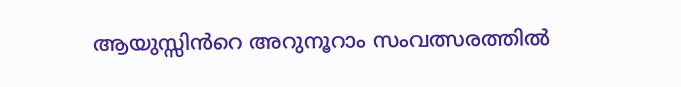ആയുസ്സിൻറെ അറുനൂറാം സംവത്സരത്തിൽ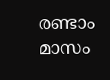രണ്ടാം മാസം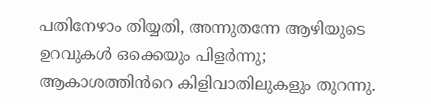പതിനേഴാം തിയ്യതി, അന്നുതന്നേ ആഴിയുടെ ഉറവുകൾ ഒക്കെയും പിളർന്നു; ആകാശത്തിൻറെ കിളിവാതിലുകളും തുറന്നു.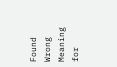Found Wrong Meaning for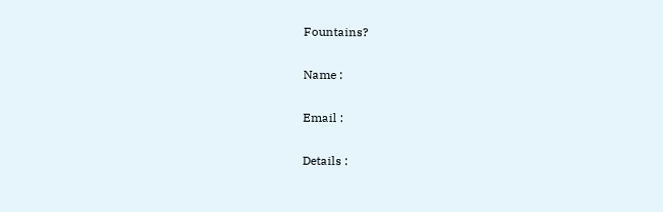Fountains?

Name :

Email :

Details :